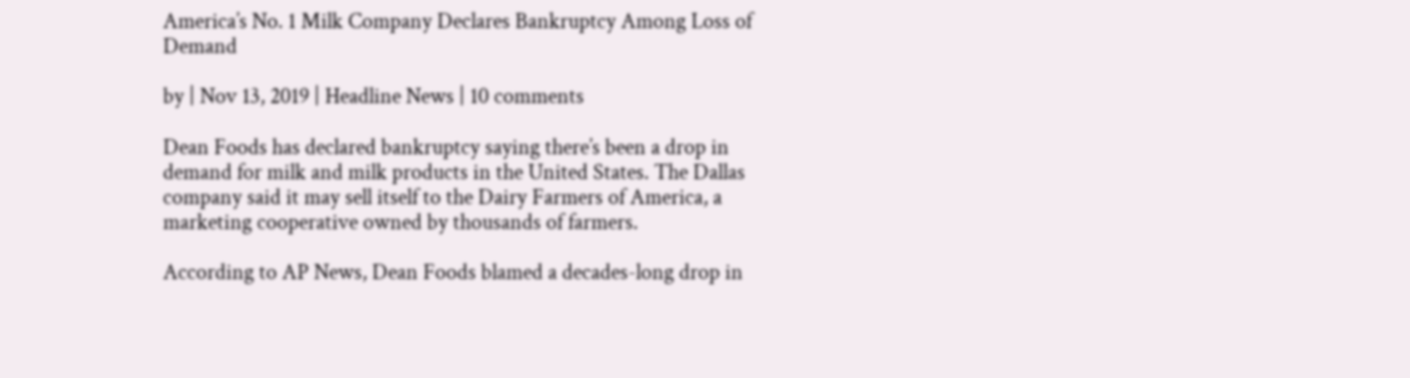America’s No. 1 Milk Company Declares Bankruptcy Among Loss of Demand

by | Nov 13, 2019 | Headline News | 10 comments

Dean Foods has declared bankruptcy saying there’s been a drop in demand for milk and milk products in the United States. The Dallas company said it may sell itself to the Dairy Farmers of America, a marketing cooperative owned by thousands of farmers.

According to AP News, Dean Foods blamed a decades-long drop in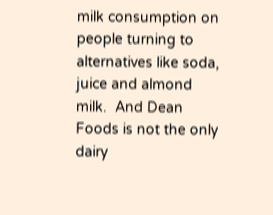milk consumption on people turning to alternatives like soda, juice and almond milk.  And Dean Foods is not the only dairy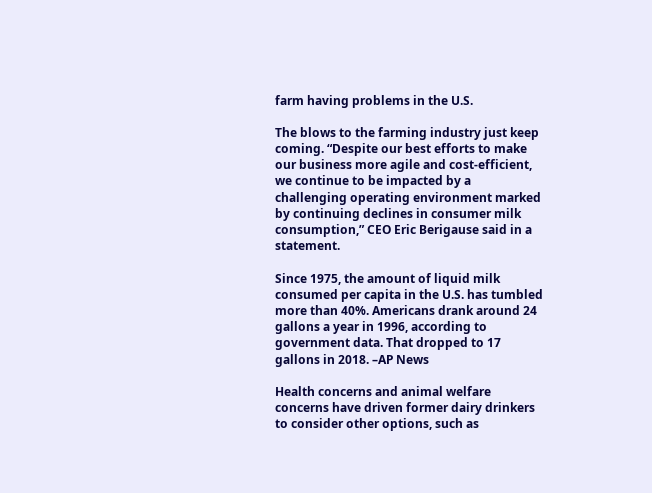farm having problems in the U.S.

The blows to the farming industry just keep coming. “Despite our best efforts to make our business more agile and cost-efficient, we continue to be impacted by a challenging operating environment marked by continuing declines in consumer milk consumption,” CEO Eric Berigause said in a statement.

Since 1975, the amount of liquid milk consumed per capita in the U.S. has tumbled more than 40%. Americans drank around 24 gallons a year in 1996, according to government data. That dropped to 17 gallons in 2018. –AP News

Health concerns and animal welfare concerns have driven former dairy drinkers to consider other options, such as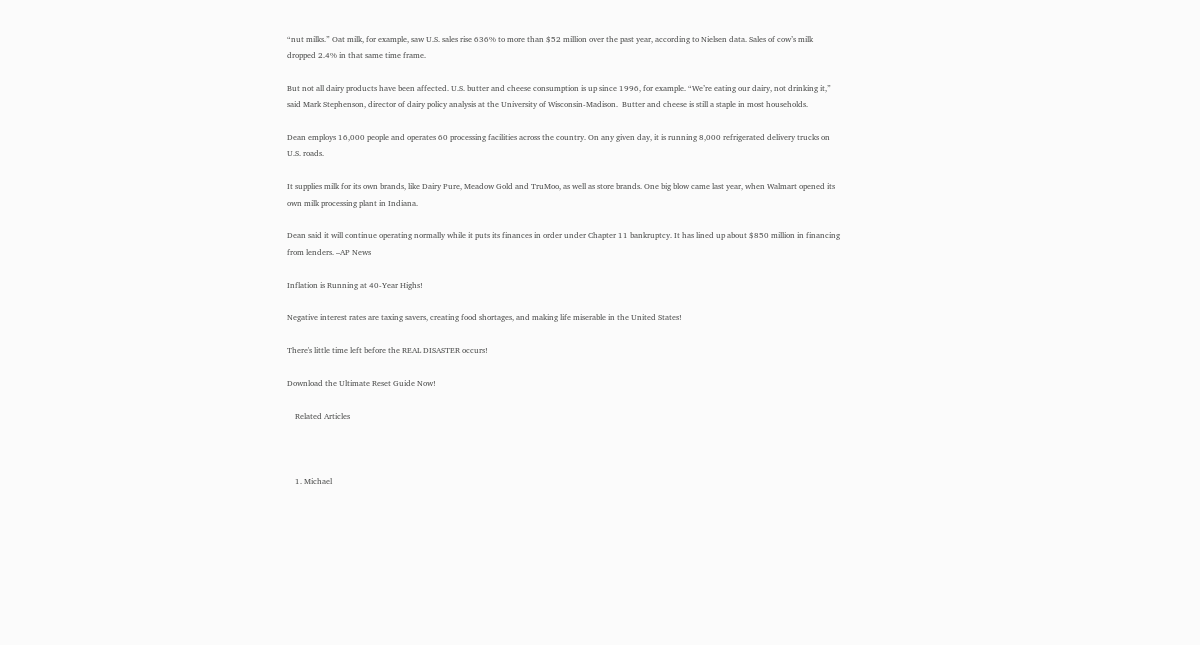“nut milks.” Oat milk, for example, saw U.S. sales rise 636% to more than $52 million over the past year, according to Nielsen data. Sales of cow’s milk dropped 2.4% in that same time frame.

But not all dairy products have been affected. U.S. butter and cheese consumption is up since 1996, for example. “We’re eating our dairy, not drinking it,” said Mark Stephenson, director of dairy policy analysis at the University of Wisconsin-Madison.  Butter and cheese is still a staple in most households.

Dean employs 16,000 people and operates 60 processing facilities across the country. On any given day, it is running 8,000 refrigerated delivery trucks on U.S. roads.

It supplies milk for its own brands, like Dairy Pure, Meadow Gold and TruMoo, as well as store brands. One big blow came last year, when Walmart opened its own milk processing plant in Indiana.

Dean said it will continue operating normally while it puts its finances in order under Chapter 11 bankruptcy. It has lined up about $850 million in financing from lenders. –AP News

Inflation is Running at 40-Year Highs!

Negative interest rates are taxing savers, creating food shortages, and making life miserable in the United States!

There's little time left before the REAL DISASTER occurs!

Download the Ultimate Reset Guide Now!

    Related Articles



    1. Michael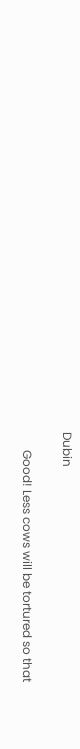Dubin

      Good! Less cows will be tortured so that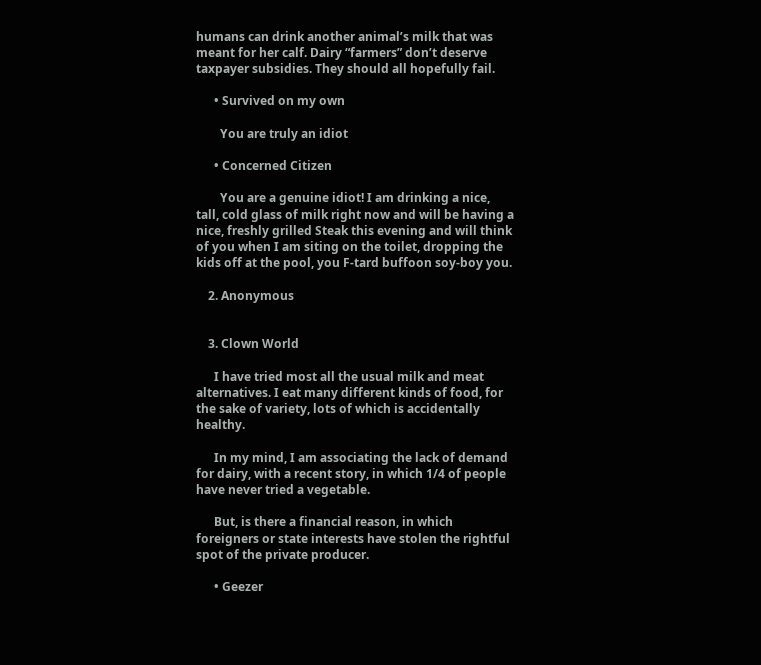humans can drink another animal’s milk that was meant for her calf. Dairy “farmers” don’t deserve taxpayer subsidies. They should all hopefully fail.

      • Survived on my own

        You are truly an idiot

      • Concerned Citizen

        You are a genuine idiot! I am drinking a nice, tall, cold glass of milk right now and will be having a nice, freshly grilled Steak this evening and will think of you when I am siting on the toilet, dropping the kids off at the pool, you F-tard buffoon soy-boy you.

    2. Anonymous


    3. Clown World

      I have tried most all the usual milk and meat alternatives. I eat many different kinds of food, for the sake of variety, lots of which is accidentally healthy.

      In my mind, I am associating the lack of demand for dairy, with a recent story, in which 1/4 of people have never tried a vegetable.

      But, is there a financial reason, in which foreigners or state interests have stolen the rightful spot of the private producer.

      • Geezer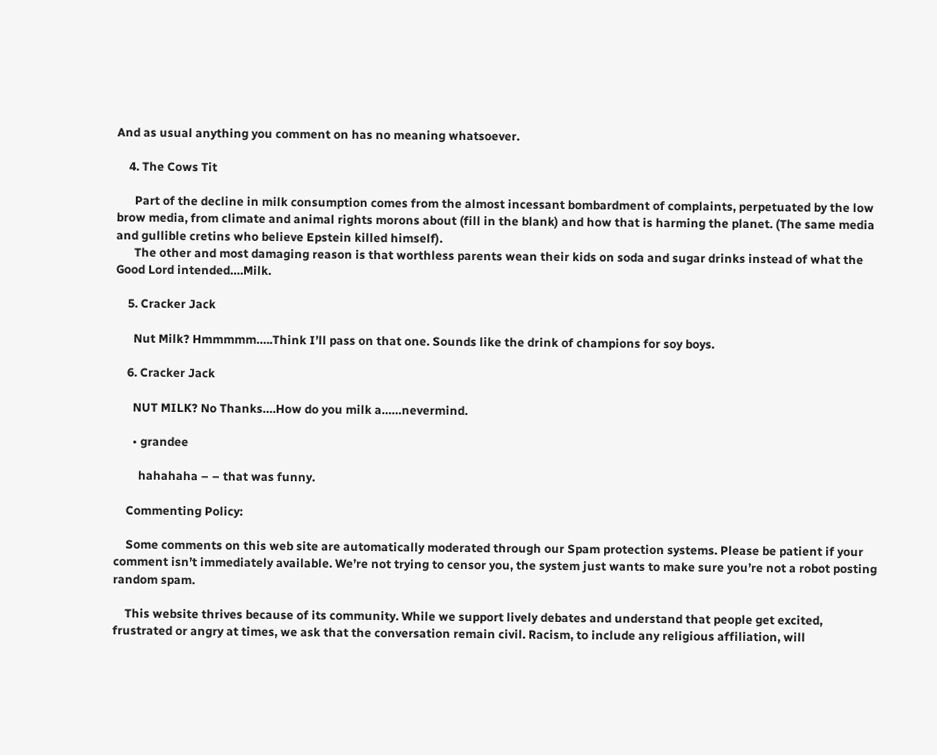And as usual anything you comment on has no meaning whatsoever.

    4. The Cows Tit

      Part of the decline in milk consumption comes from the almost incessant bombardment of complaints, perpetuated by the low brow media, from climate and animal rights morons about (fill in the blank) and how that is harming the planet. (The same media and gullible cretins who believe Epstein killed himself).
      The other and most damaging reason is that worthless parents wean their kids on soda and sugar drinks instead of what the Good Lord intended….Milk.

    5. Cracker Jack

      Nut Milk? Hmmmmm…..Think I’ll pass on that one. Sounds like the drink of champions for soy boys.

    6. Cracker Jack

      NUT MILK? No Thanks….How do you milk a……nevermind.

      • grandee

        hahahaha – – that was funny.

    Commenting Policy:

    Some comments on this web site are automatically moderated through our Spam protection systems. Please be patient if your comment isn’t immediately available. We’re not trying to censor you, the system just wants to make sure you’re not a robot posting random spam.

    This website thrives because of its community. While we support lively debates and understand that people get excited, frustrated or angry at times, we ask that the conversation remain civil. Racism, to include any religious affiliation, will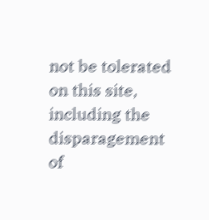not be tolerated on this site, including the disparagement of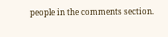people in the comments section.